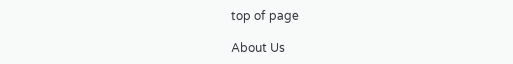top of page

About Us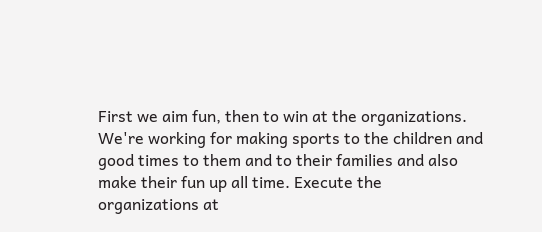First we aim fun, then to win at the organizations. We're working for making sports to the children and good times to them and to their families and also make their fun up all time. Execute the organizations at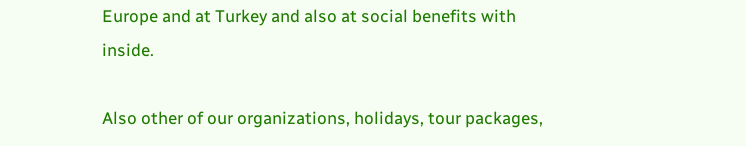Europe and at Turkey and also at social benefits with inside.

Also other of our organizations, holidays, tour packages,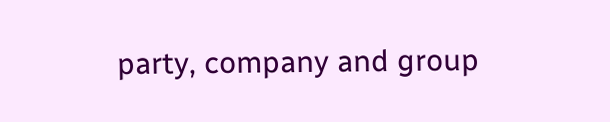party, company and group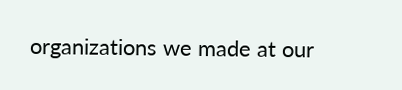organizations we made at our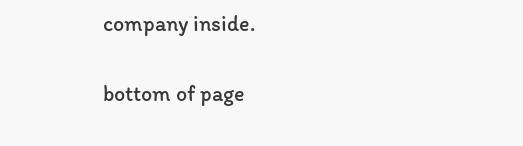company inside.

bottom of page